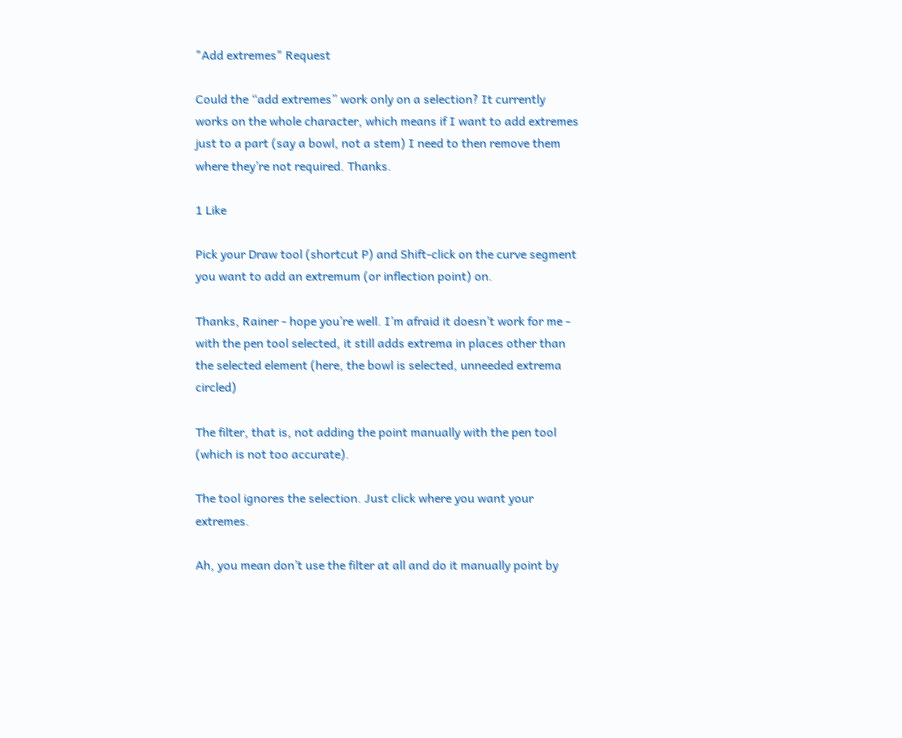"Add extremes" Request

Could the “add extremes” work only on a selection? It currently works on the whole character, which means if I want to add extremes just to a part (say a bowl, not a stem) I need to then remove them where they’re not required. Thanks.

1 Like

Pick your Draw tool (shortcut P) and Shift-click on the curve segment you want to add an extremum (or inflection point) on.

Thanks, Rainer - hope you’re well. I’m afraid it doesn’t work for me - with the pen tool selected, it still adds extrema in places other than the selected element (here, the bowl is selected, unneeded extrema circled)

The filter, that is, not adding the point manually with the pen tool (which is not too accurate).

The tool ignores the selection. Just click where you want your extremes.

Ah, you mean don’t use the filter at all and do it manually point by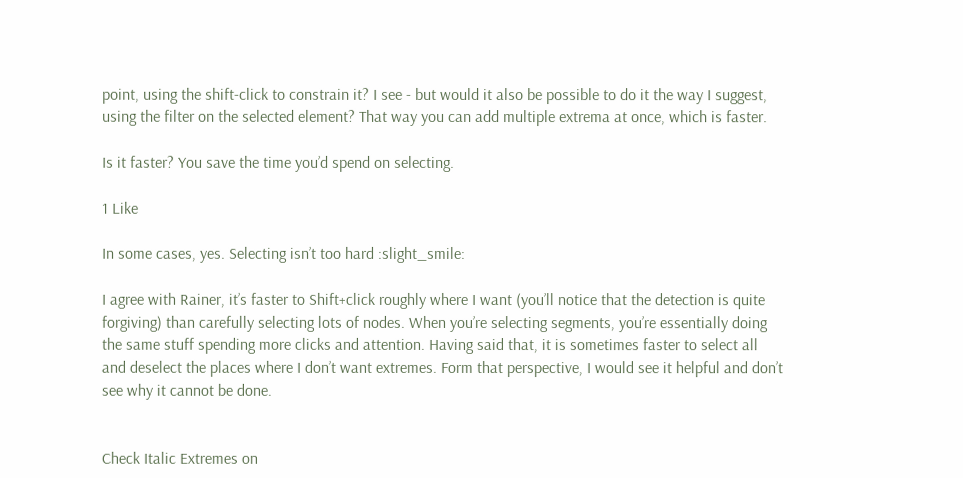point, using the shift-click to constrain it? I see - but would it also be possible to do it the way I suggest, using the filter on the selected element? That way you can add multiple extrema at once, which is faster.

Is it faster? You save the time you’d spend on selecting.

1 Like

In some cases, yes. Selecting isn’t too hard :slight_smile:

I agree with Rainer, it’s faster to Shift+click roughly where I want (you’ll notice that the detection is quite forgiving) than carefully selecting lots of nodes. When you’re selecting segments, you’re essentially doing the same stuff spending more clicks and attention. Having said that, it is sometimes faster to select all and deselect the places where I don’t want extremes. Form that perspective, I would see it helpful and don’t see why it cannot be done.


Check Italic Extremes on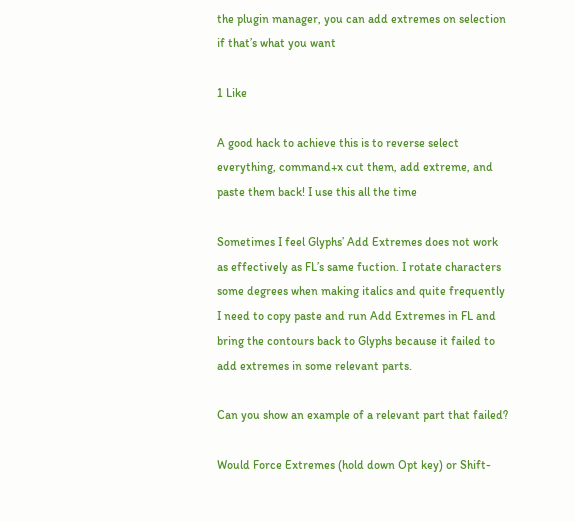the plugin manager, you can add extremes on selection if that’s what you want

1 Like

A good hack to achieve this is to reverse select everything, command+x cut them, add extreme, and paste them back! I use this all the time

Sometimes I feel Glyphs’ Add Extremes does not work as effectively as FL’s same fuction. I rotate characters some degrees when making italics and quite frequently I need to copy paste and run Add Extremes in FL and bring the contours back to Glyphs because it failed to add extremes in some relevant parts.

Can you show an example of a relevant part that failed?

Would Force Extremes (hold down Opt key) or Shift-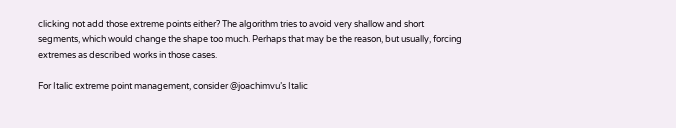clicking not add those extreme points either? The algorithm tries to avoid very shallow and short segments, which would change the shape too much. Perhaps that may be the reason, but usually, forcing extremes as described works in those cases.

For Italic extreme point management, consider @joachimvu’s Italic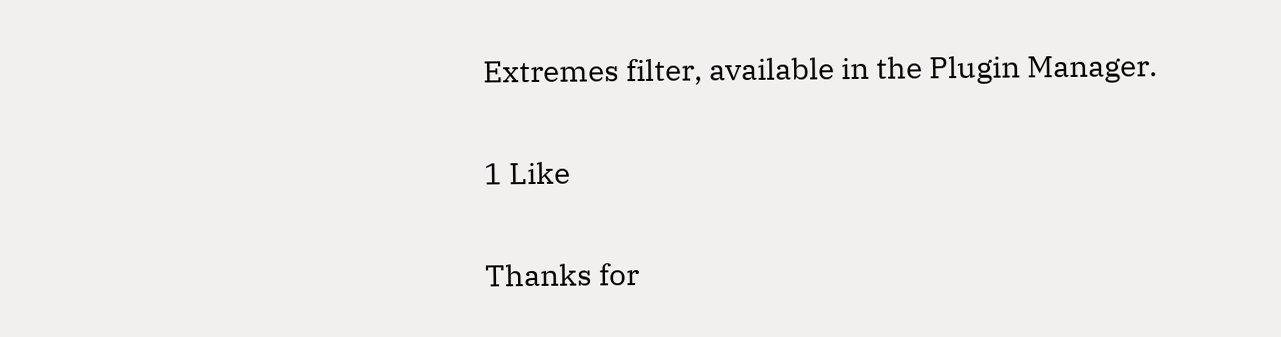Extremes filter, available in the Plugin Manager.

1 Like

Thanks for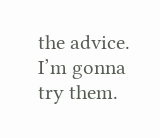the advice. I’m gonna try them.